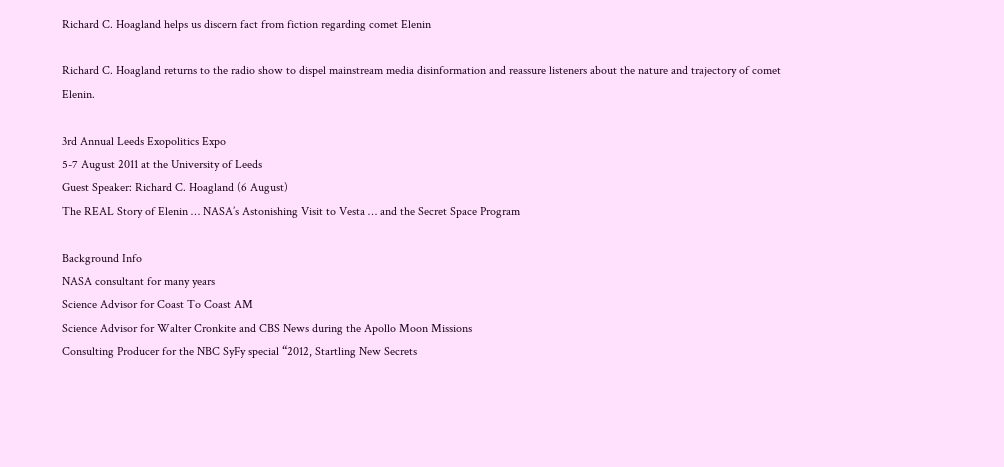Richard C. Hoagland helps us discern fact from fiction regarding comet Elenin

Richard C. Hoagland returns to the radio show to dispel mainstream media disinformation and reassure listeners about the nature and trajectory of comet Elenin.

3rd Annual Leeds Exopolitics Expo
5-7 August 2011 at the University of Leeds
Guest Speaker: Richard C. Hoagland (6 August)
The REAL Story of Elenin … NASA’s Astonishing Visit to Vesta … and the Secret Space Program

Background Info
NASA consultant for many years
Science Advisor for Coast To Coast AM
Science Advisor for Walter Cronkite and CBS News during the Apollo Moon Missions
Consulting Producer for the NBC SyFy special “2012, Startling New Secrets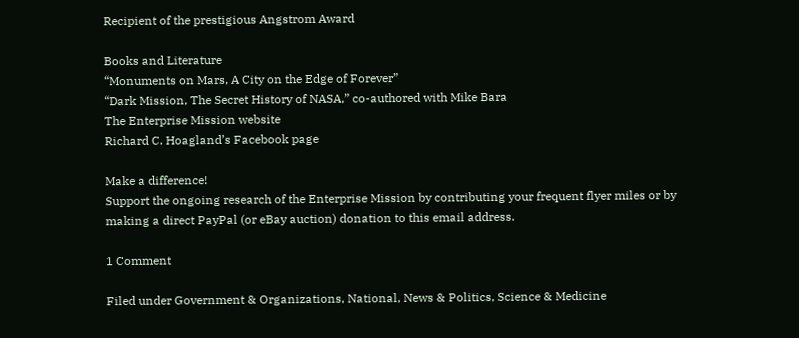Recipient of the prestigious Angstrom Award

Books and Literature
“Monuments on Mars, A City on the Edge of Forever”
“Dark Mission, The Secret History of NASA,” co-authored with Mike Bara
The Enterprise Mission website
Richard C. Hoagland’s Facebook page

Make a difference!
Support the ongoing research of the Enterprise Mission by contributing your frequent flyer miles or by making a direct PayPal (or eBay auction) donation to this email address.

1 Comment

Filed under Government & Organizations, National, News & Politics, Science & Medicine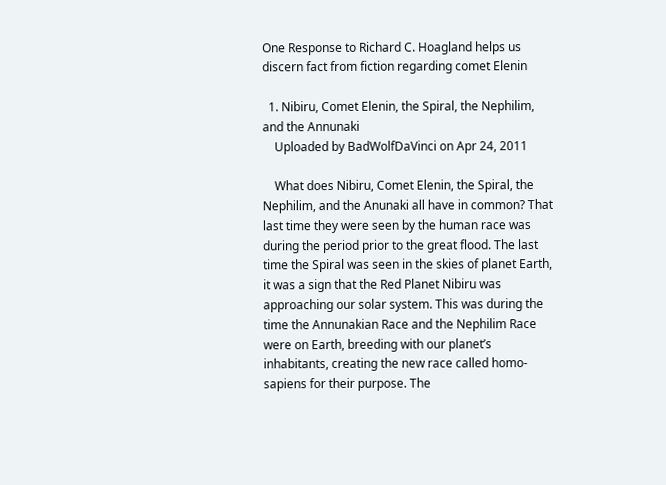One Response to Richard C. Hoagland helps us discern fact from fiction regarding comet Elenin

  1. Nibiru, Comet Elenin, the Spiral, the Nephilim, and the Annunaki
    Uploaded by BadWolfDaVinci on Apr 24, 2011

    What does Nibiru, Comet Elenin, the Spiral, the Nephilim, and the Anunaki all have in common? That last time they were seen by the human race was during the period prior to the great flood. The last time the Spiral was seen in the skies of planet Earth, it was a sign that the Red Planet Nibiru was approaching our solar system. This was during the time the Annunakian Race and the Nephilim Race were on Earth, breeding with our planet’s inhabitants, creating the new race called homo-sapiens for their purpose. The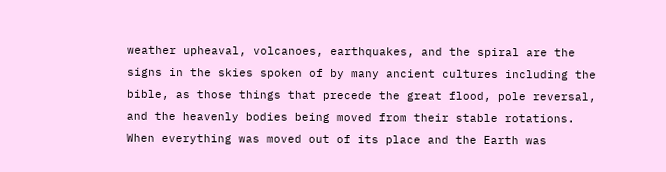weather upheaval, volcanoes, earthquakes, and the spiral are the signs in the skies spoken of by many ancient cultures including the bible, as those things that precede the great flood, pole reversal, and the heavenly bodies being moved from their stable rotations. When everything was moved out of its place and the Earth was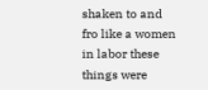shaken to and fro like a women in labor these things were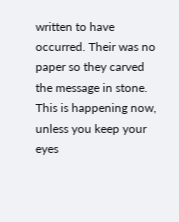written to have occurred. Their was no paper so they carved the message in stone. This is happening now, unless you keep your eyes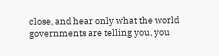close, and hear only what the world governments are telling you, you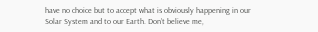have no choice but to accept what is obviously happening in our Solar System and to our Earth. Don’t believe me,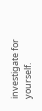investigate for yourself.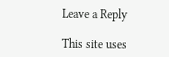Leave a Reply

This site uses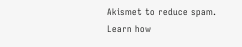Akismet to reduce spam. Learn how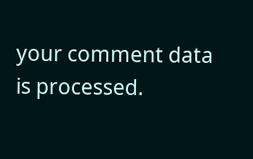your comment data is processed.